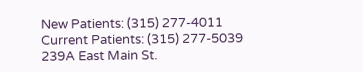New Patients: (315) 277-4011
Current Patients: (315) 277-5039
239A East Main St.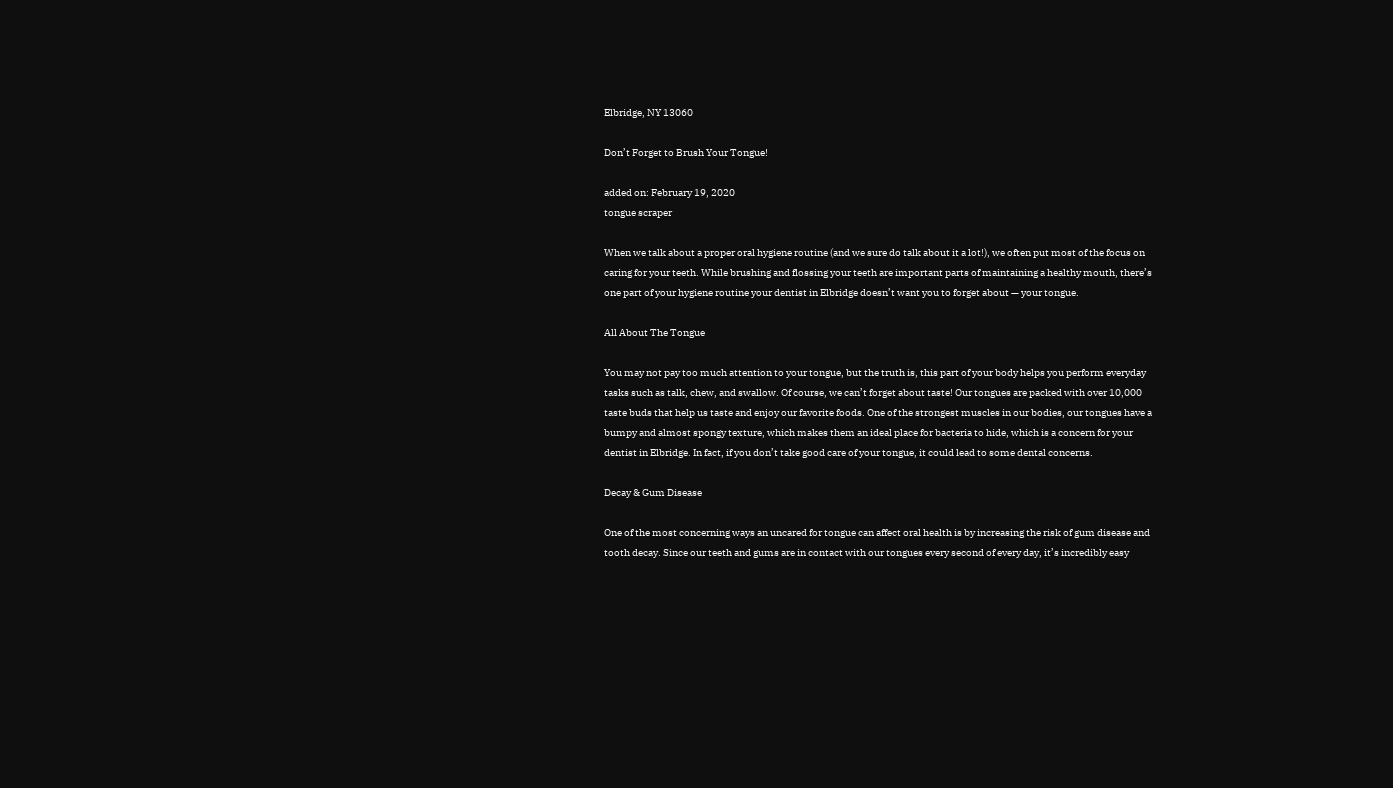Elbridge, NY 13060

Don’t Forget to Brush Your Tongue!

added on: February 19, 2020
tongue scraper

When we talk about a proper oral hygiene routine (and we sure do talk about it a lot!), we often put most of the focus on caring for your teeth. While brushing and flossing your teeth are important parts of maintaining a healthy mouth, there’s one part of your hygiene routine your dentist in Elbridge doesn’t want you to forget about — your tongue.

All About The Tongue

You may not pay too much attention to your tongue, but the truth is, this part of your body helps you perform everyday tasks such as talk, chew, and swallow. Of course, we can’t forget about taste! Our tongues are packed with over 10,000 taste buds that help us taste and enjoy our favorite foods. One of the strongest muscles in our bodies, our tongues have a bumpy and almost spongy texture, which makes them an ideal place for bacteria to hide, which is a concern for your dentist in Elbridge. In fact, if you don’t take good care of your tongue, it could lead to some dental concerns.

Decay & Gum Disease

One of the most concerning ways an uncared for tongue can affect oral health is by increasing the risk of gum disease and tooth decay. Since our teeth and gums are in contact with our tongues every second of every day, it’s incredibly easy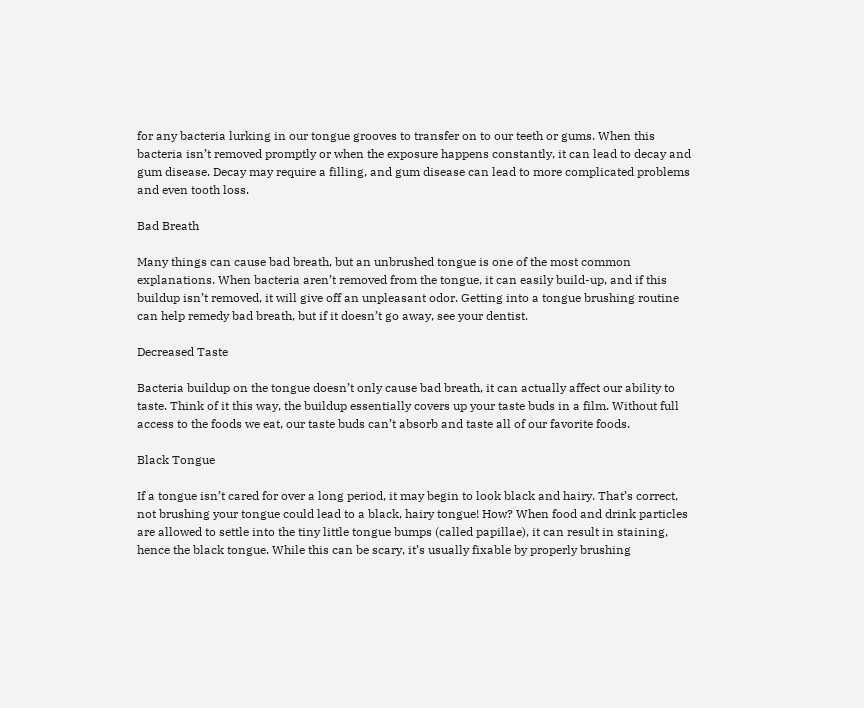for any bacteria lurking in our tongue grooves to transfer on to our teeth or gums. When this bacteria isn’t removed promptly or when the exposure happens constantly, it can lead to decay and gum disease. Decay may require a filling, and gum disease can lead to more complicated problems and even tooth loss.

Bad Breath

Many things can cause bad breath, but an unbrushed tongue is one of the most common explanations. When bacteria aren’t removed from the tongue, it can easily build-up, and if this buildup isn’t removed, it will give off an unpleasant odor. Getting into a tongue brushing routine can help remedy bad breath, but if it doesn’t go away, see your dentist.

Decreased Taste

Bacteria buildup on the tongue doesn’t only cause bad breath, it can actually affect our ability to taste. Think of it this way, the buildup essentially covers up your taste buds in a film. Without full access to the foods we eat, our taste buds can’t absorb and taste all of our favorite foods.

Black Tongue

If a tongue isn’t cared for over a long period, it may begin to look black and hairy. That’s correct, not brushing your tongue could lead to a black, hairy tongue! How? When food and drink particles are allowed to settle into the tiny little tongue bumps (called papillae), it can result in staining, hence the black tongue. While this can be scary, it’s usually fixable by properly brushing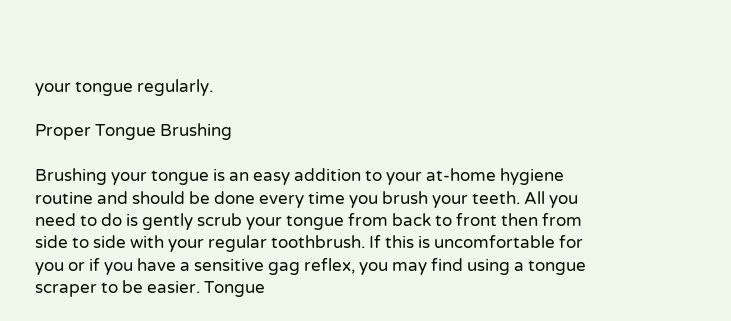your tongue regularly.

Proper Tongue Brushing

Brushing your tongue is an easy addition to your at-home hygiene routine and should be done every time you brush your teeth. All you need to do is gently scrub your tongue from back to front then from side to side with your regular toothbrush. If this is uncomfortable for you or if you have a sensitive gag reflex, you may find using a tongue scraper to be easier. Tongue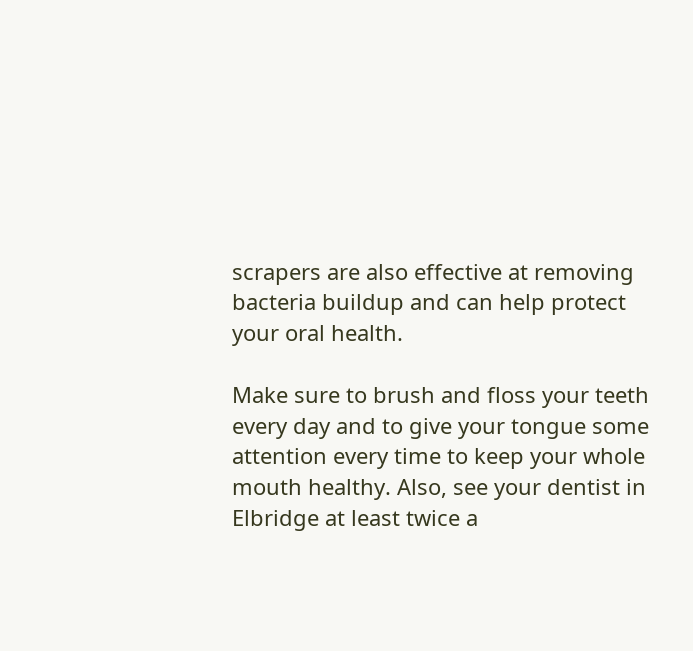scrapers are also effective at removing bacteria buildup and can help protect your oral health.

Make sure to brush and floss your teeth every day and to give your tongue some attention every time to keep your whole mouth healthy. Also, see your dentist in Elbridge at least twice a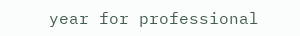year for professional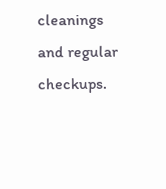cleanings and regular checkups.